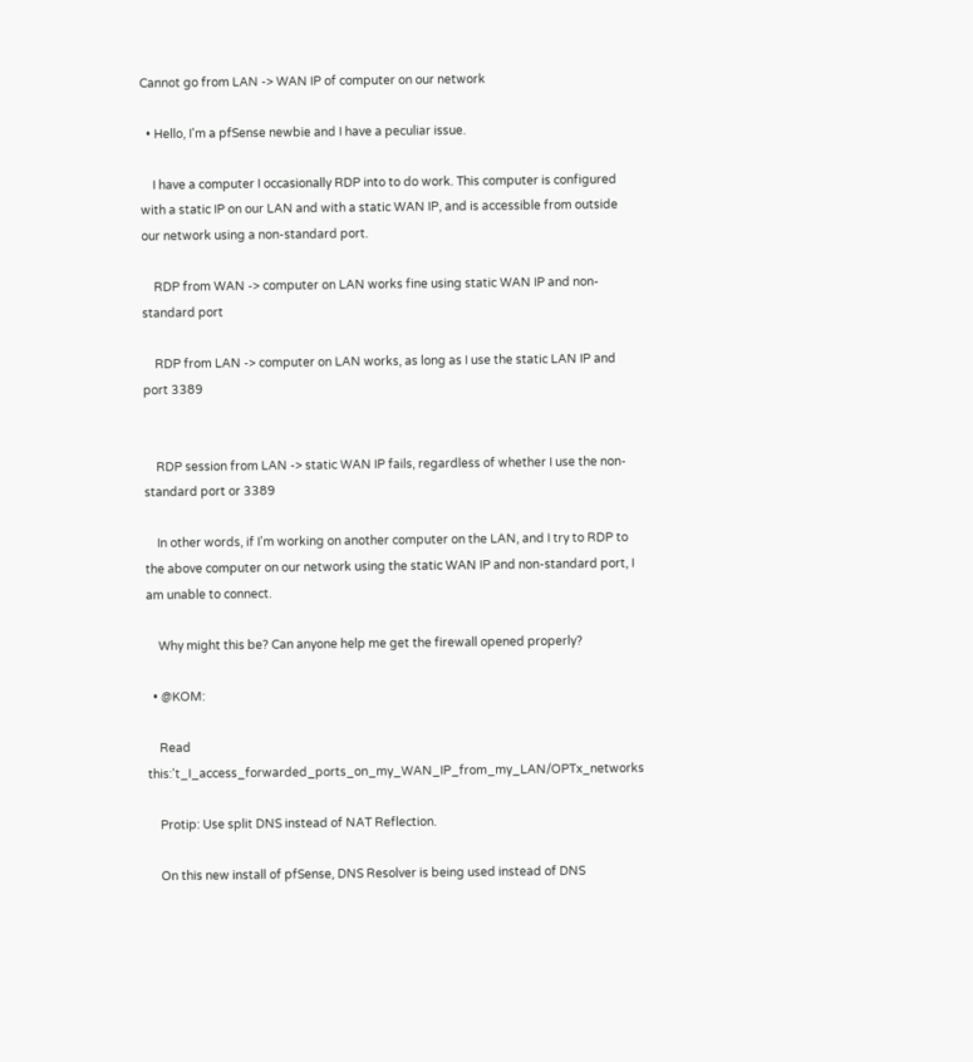Cannot go from LAN -> WAN IP of computer on our network

  • Hello, I'm a pfSense newbie and I have a peculiar issue.

    I have a computer I occasionally RDP into to do work. This computer is configured with a static IP on our LAN and with a static WAN IP, and is accessible from outside our network using a non-standard port.

    RDP from WAN -> computer on LAN works fine using static WAN IP and non-standard port

    RDP from LAN -> computer on LAN works, as long as I use the static LAN IP and port 3389


    RDP session from LAN -> static WAN IP fails, regardless of whether I use the non-standard port or 3389

    In other words, if I'm working on another computer on the LAN, and I try to RDP to the above computer on our network using the static WAN IP and non-standard port, I am unable to connect.

    Why might this be? Can anyone help me get the firewall opened properly?

  • @KOM:

    Read this:'t_I_access_forwarded_ports_on_my_WAN_IP_from_my_LAN/OPTx_networks

    Protip: Use split DNS instead of NAT Reflection.

    On this new install of pfSense, DNS Resolver is being used instead of DNS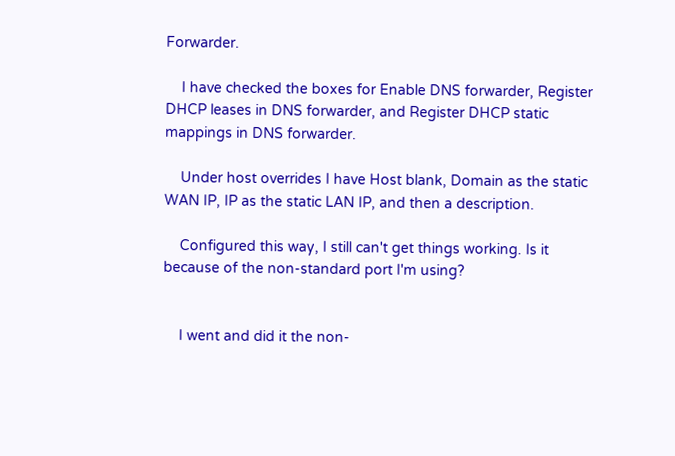Forwarder.

    I have checked the boxes for Enable DNS forwarder, Register DHCP leases in DNS forwarder, and Register DHCP static mappings in DNS forwarder.

    Under host overrides I have Host blank, Domain as the static WAN IP, IP as the static LAN IP, and then a description.

    Configured this way, I still can't get things working. Is it because of the non-standard port I'm using?


    I went and did it the non-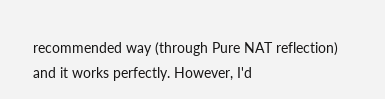recommended way (through Pure NAT reflection) and it works perfectly. However, I'd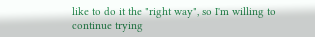like to do it the "right way", so I'm willing to continue trying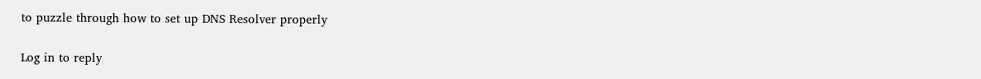to puzzle through how to set up DNS Resolver properly

Log in to reply